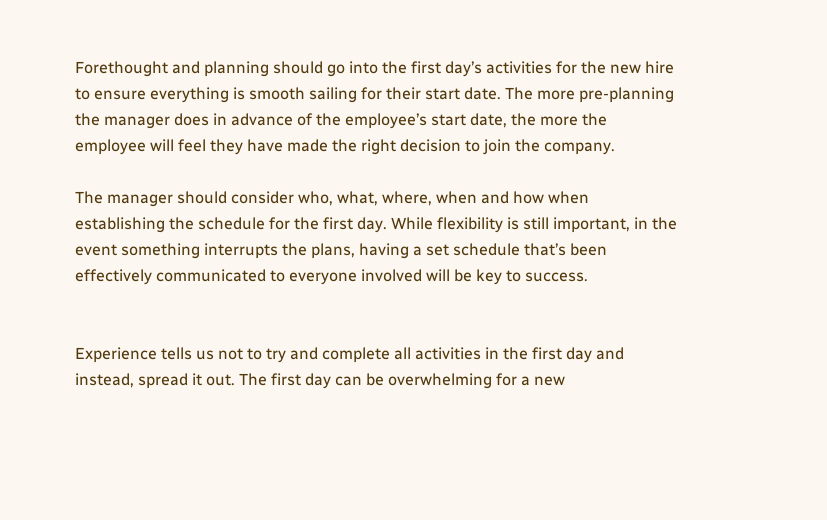Forethought and planning should go into the first day’s activities for the new hire to ensure everything is smooth sailing for their start date. The more pre-planning the manager does in advance of the employee’s start date, the more the employee will feel they have made the right decision to join the company.

The manager should consider who, what, where, when and how when establishing the schedule for the first day. While flexibility is still important, in the event something interrupts the plans, having a set schedule that’s been effectively communicated to everyone involved will be key to success.


Experience tells us not to try and complete all activities in the first day and instead, spread it out. The first day can be overwhelming for a new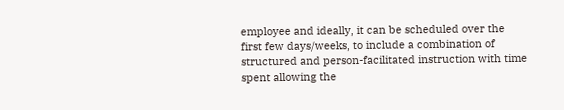employee and ideally, it can be scheduled over the first few days/weeks, to include a combination of structured and person-facilitated instruction with time spent allowing the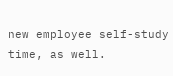new employee self-study time, as well.